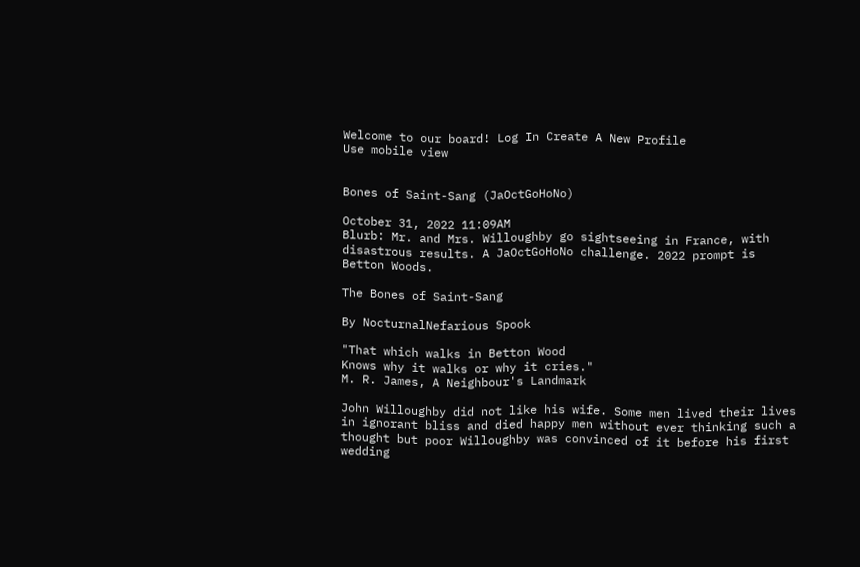Welcome to our board! Log In Create A New Profile
Use mobile view


Bones of Saint-Sang (JaOctGoHoNo)

October 31, 2022 11:09AM
Blurb: Mr. and Mrs. Willoughby go sightseeing in France, with disastrous results. A JaOctGoHoNo challenge. 2022 prompt is Betton Woods.

The Bones of Saint-Sang

By NocturnalNefarious Spook

"That which walks in Betton Wood
Knows why it walks or why it cries."
M. R. James, A Neighbour's Landmark

John Willoughby did not like his wife. Some men lived their lives in ignorant bliss and died happy men without ever thinking such a thought but poor Willoughby was convinced of it before his first wedding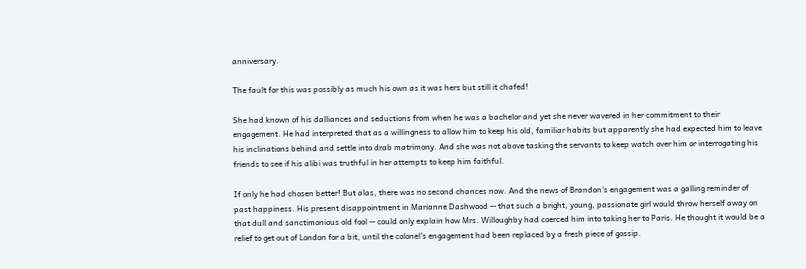anniversary.

The fault for this was possibly as much his own as it was hers but still it chafed!

She had known of his dalliances and seductions from when he was a bachelor and yet she never wavered in her commitment to their engagement. He had interpreted that as a willingness to allow him to keep his old, familiar habits but apparently she had expected him to leave his inclinations behind and settle into drab matrimony. And she was not above tasking the servants to keep watch over him or interrogating his friends to see if his alibi was truthful in her attempts to keep him faithful.

If only he had chosen better! But alas, there was no second chances now. And the news of Brandon's engagement was a galling reminder of past happiness. His present disappointment in Marianne Dashwood -- that such a bright, young, passionate girl would throw herself away on that dull and sanctimonious old fool -- could only explain how Mrs. Willoughby had coerced him into taking her to Paris. He thought it would be a relief to get out of London for a bit, until the colonel's engagement had been replaced by a fresh piece of gossip.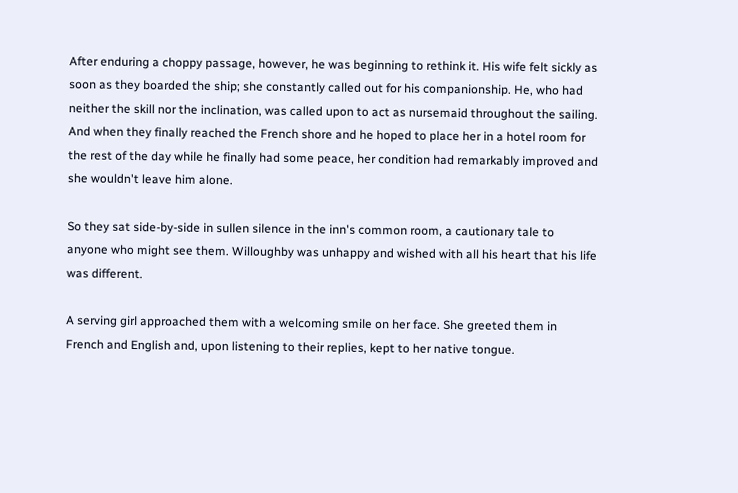After enduring a choppy passage, however, he was beginning to rethink it. His wife felt sickly as soon as they boarded the ship; she constantly called out for his companionship. He, who had neither the skill nor the inclination, was called upon to act as nursemaid throughout the sailing. And when they finally reached the French shore and he hoped to place her in a hotel room for the rest of the day while he finally had some peace, her condition had remarkably improved and she wouldn't leave him alone.

So they sat side-by-side in sullen silence in the inn's common room, a cautionary tale to anyone who might see them. Willoughby was unhappy and wished with all his heart that his life was different.

A serving girl approached them with a welcoming smile on her face. She greeted them in French and English and, upon listening to their replies, kept to her native tongue.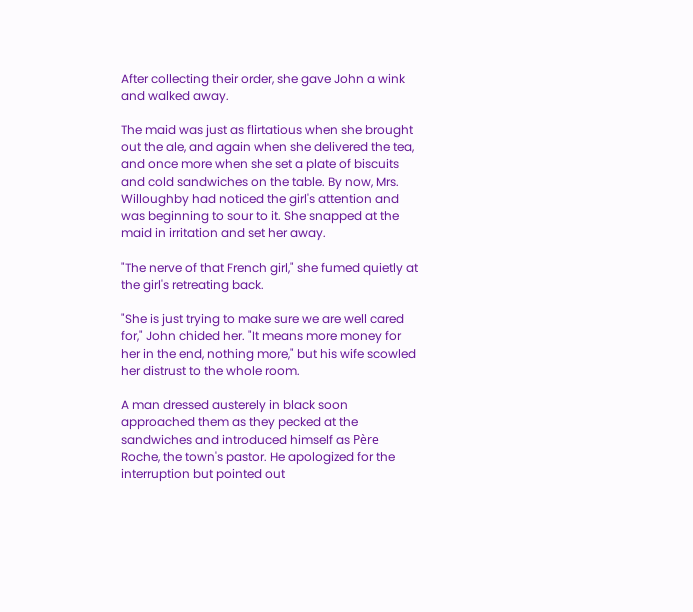After collecting their order, she gave John a wink and walked away.

The maid was just as flirtatious when she brought out the ale, and again when she delivered the tea, and once more when she set a plate of biscuits and cold sandwiches on the table. By now, Mrs. Willoughby had noticed the girl's attention and was beginning to sour to it. She snapped at the maid in irritation and set her away.

"The nerve of that French girl," she fumed quietly at the girl's retreating back.

"She is just trying to make sure we are well cared for," John chided her. "It means more money for her in the end, nothing more," but his wife scowled her distrust to the whole room.

A man dressed austerely in black soon approached them as they pecked at the sandwiches and introduced himself as Père Roche, the town's pastor. He apologized for the interruption but pointed out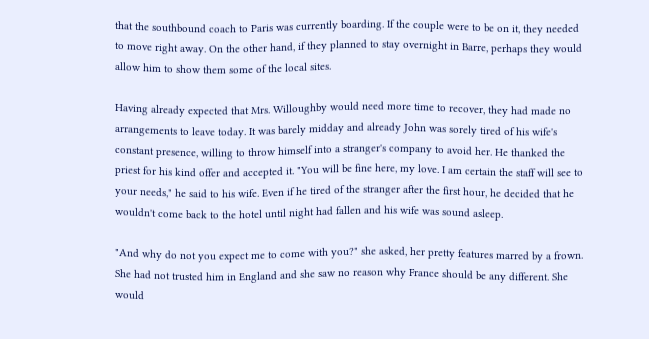that the southbound coach to Paris was currently boarding. If the couple were to be on it, they needed to move right away. On the other hand, if they planned to stay overnight in Barre, perhaps they would allow him to show them some of the local sites.

Having already expected that Mrs. Willoughby would need more time to recover, they had made no arrangements to leave today. It was barely midday and already John was sorely tired of his wife's constant presence, willing to throw himself into a stranger's company to avoid her. He thanked the priest for his kind offer and accepted it. "You will be fine here, my love. I am certain the staff will see to your needs," he said to his wife. Even if he tired of the stranger after the first hour, he decided that he wouldn't come back to the hotel until night had fallen and his wife was sound asleep.

"And why do not you expect me to come with you?" she asked, her pretty features marred by a frown. She had not trusted him in England and she saw no reason why France should be any different. She would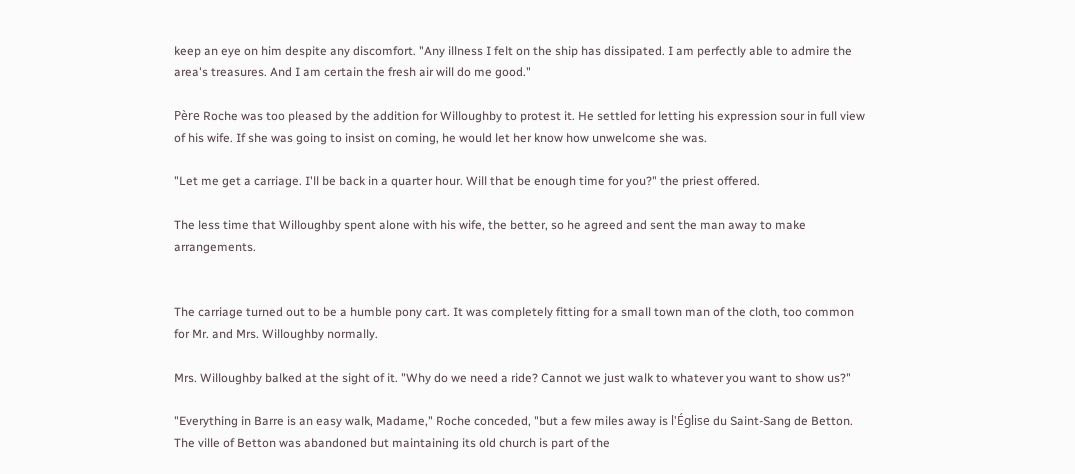keep an eye on him despite any discomfort. "Any illness I felt on the ship has dissipated. I am perfectly able to admire the area's treasures. And I am certain the fresh air will do me good."

Père Roche was too pleased by the addition for Willoughby to protest it. He settled for letting his expression sour in full view of his wife. If she was going to insist on coming, he would let her know how unwelcome she was.

"Let me get a carriage. I'll be back in a quarter hour. Will that be enough time for you?" the priest offered.

The less time that Willoughby spent alone with his wife, the better, so he agreed and sent the man away to make arrangements.


The carriage turned out to be a humble pony cart. It was completely fitting for a small town man of the cloth, too common for Mr. and Mrs. Willoughby normally.

Mrs. Willoughby balked at the sight of it. "Why do we need a ride? Cannot we just walk to whatever you want to show us?"

"Everything in Barre is an easy walk, Madame," Roche conceded, "but a few miles away is l'Église du Saint-Sang de Betton. The ville of Betton was abandoned but maintaining its old church is part of the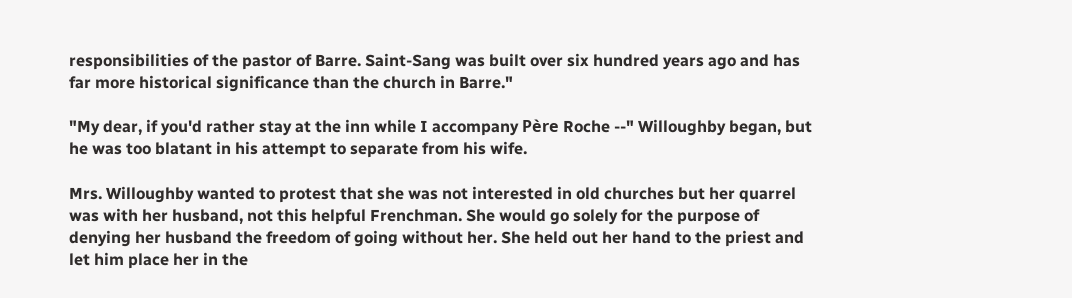responsibilities of the pastor of Barre. Saint-Sang was built over six hundred years ago and has far more historical significance than the church in Barre."

"My dear, if you'd rather stay at the inn while I accompany Père Roche --" Willoughby began, but he was too blatant in his attempt to separate from his wife.

Mrs. Willoughby wanted to protest that she was not interested in old churches but her quarrel was with her husband, not this helpful Frenchman. She would go solely for the purpose of denying her husband the freedom of going without her. She held out her hand to the priest and let him place her in the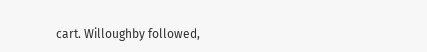cart. Willoughby followed,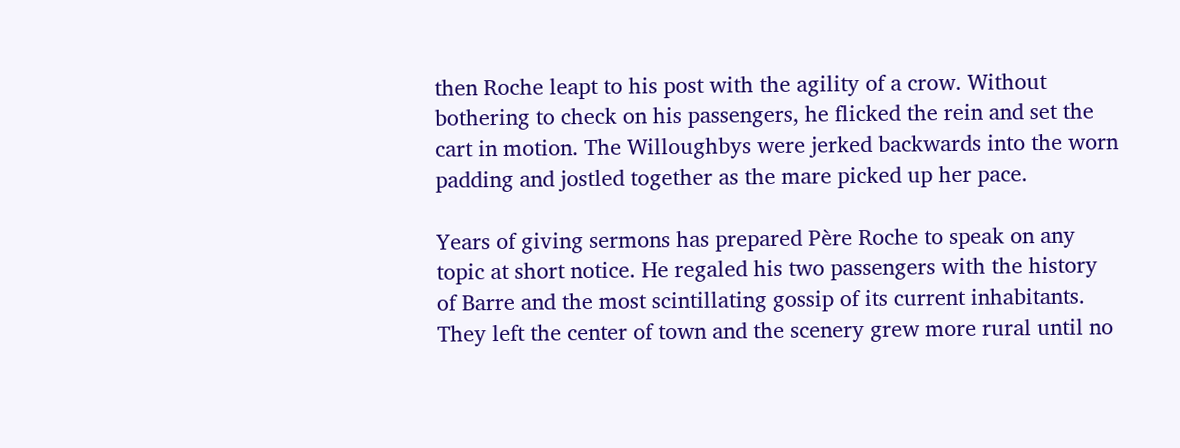then Roche leapt to his post with the agility of a crow. Without bothering to check on his passengers, he flicked the rein and set the cart in motion. The Willoughbys were jerked backwards into the worn padding and jostled together as the mare picked up her pace.

Years of giving sermons has prepared Père Roche to speak on any topic at short notice. He regaled his two passengers with the history of Barre and the most scintillating gossip of its current inhabitants. They left the center of town and the scenery grew more rural until no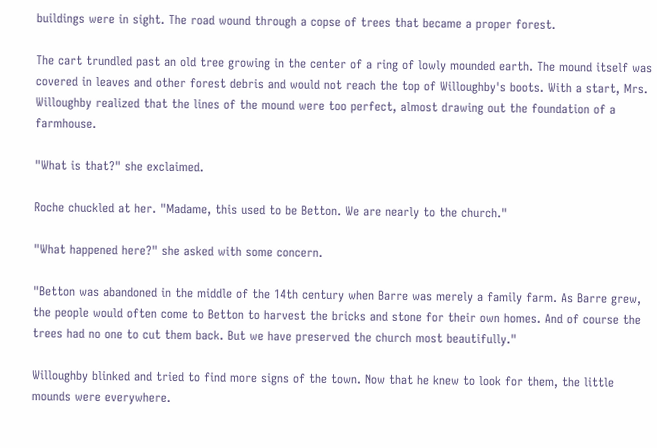buildings were in sight. The road wound through a copse of trees that became a proper forest.

The cart trundled past an old tree growing in the center of a ring of lowly mounded earth. The mound itself was covered in leaves and other forest debris and would not reach the top of Willoughby's boots. With a start, Mrs. Willoughby realized that the lines of the mound were too perfect, almost drawing out the foundation of a farmhouse.

"What is that?" she exclaimed.

Roche chuckled at her. "Madame, this used to be Betton. We are nearly to the church."

"What happened here?" she asked with some concern.

"Betton was abandoned in the middle of the 14th century when Barre was merely a family farm. As Barre grew, the people would often come to Betton to harvest the bricks and stone for their own homes. And of course the trees had no one to cut them back. But we have preserved the church most beautifully."

Willoughby blinked and tried to find more signs of the town. Now that he knew to look for them, the little mounds were everywhere.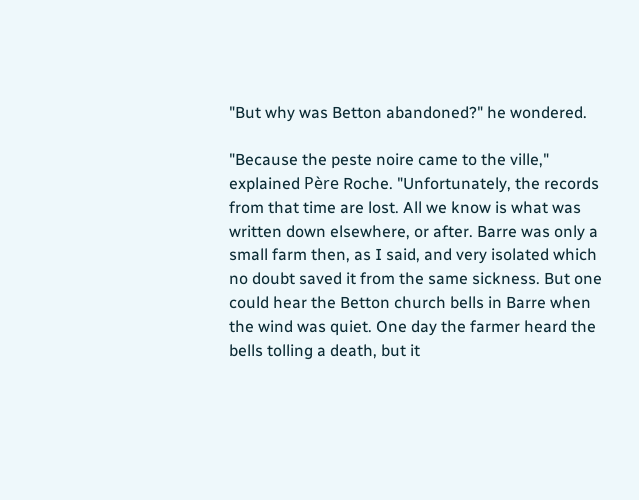"But why was Betton abandoned?" he wondered.

"Because the peste noire came to the ville," explained Père Roche. "Unfortunately, the records from that time are lost. All we know is what was written down elsewhere, or after. Barre was only a small farm then, as I said, and very isolated which no doubt saved it from the same sickness. But one could hear the Betton church bells in Barre when the wind was quiet. One day the farmer heard the bells tolling a death, but it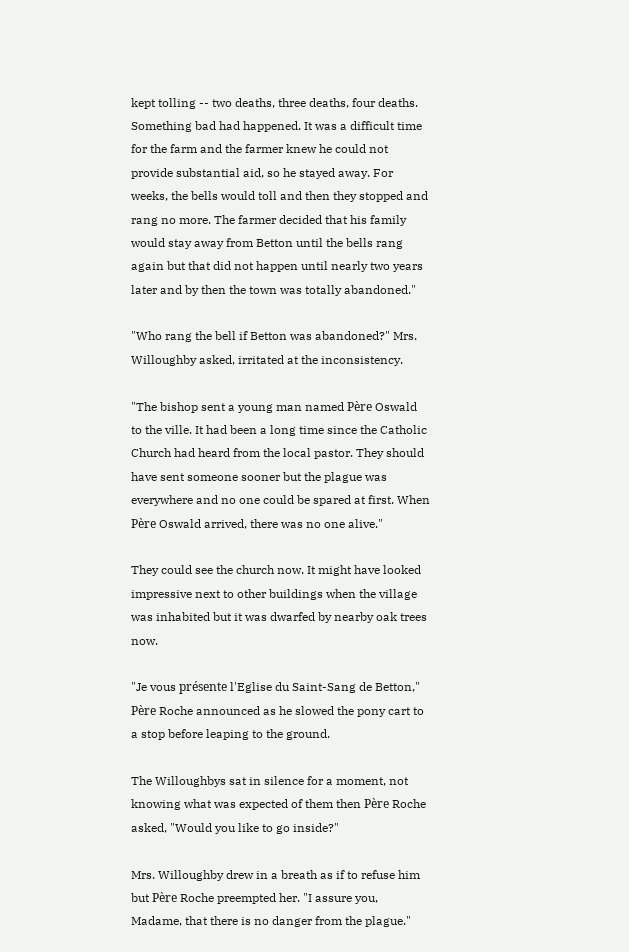kept tolling -- two deaths, three deaths, four deaths. Something bad had happened. It was a difficult time for the farm and the farmer knew he could not provide substantial aid, so he stayed away. For weeks, the bells would toll and then they stopped and rang no more. The farmer decided that his family would stay away from Betton until the bells rang again but that did not happen until nearly two years later and by then the town was totally abandoned."

"Who rang the bell if Betton was abandoned?" Mrs. Willoughby asked, irritated at the inconsistency.

"The bishop sent a young man named Père Oswald to the ville. It had been a long time since the Catholic Church had heard from the local pastor. They should have sent someone sooner but the plague was everywhere and no one could be spared at first. When Père Oswald arrived, there was no one alive."

They could see the church now. It might have looked impressive next to other buildings when the village was inhabited but it was dwarfed by nearby oak trees now.

"Je vous présente l'Eglise du Saint-Sang de Betton," Père Roche announced as he slowed the pony cart to a stop before leaping to the ground.

The Willoughbys sat in silence for a moment, not knowing what was expected of them then Père Roche asked, "Would you like to go inside?"

Mrs. Willoughby drew in a breath as if to refuse him but Père Roche preempted her. "I assure you, Madame, that there is no danger from the plague."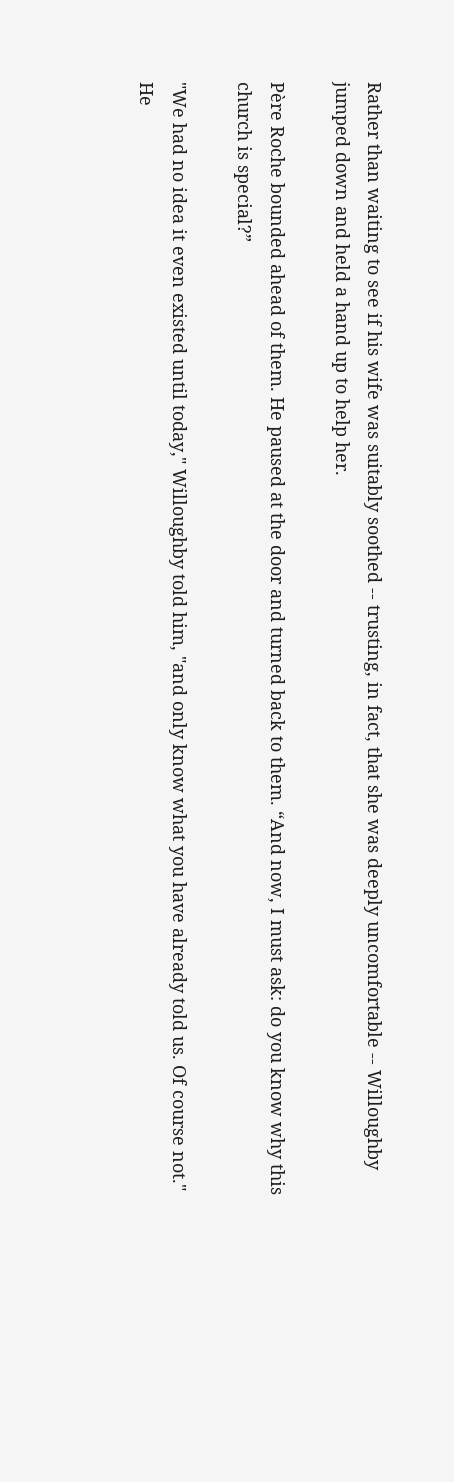Rather than waiting to see if his wife was suitably soothed -- trusting, in fact, that she was deeply uncomfortable -- Willoughby jumped down and held a hand up to help her.

Père Roche bounded ahead of them. He paused at the door and turned back to them. “And now, I must ask: do you know why this church is special?”

"We had no idea it even existed until today," Willoughby told him, "and only know what you have already told us. Of course not." He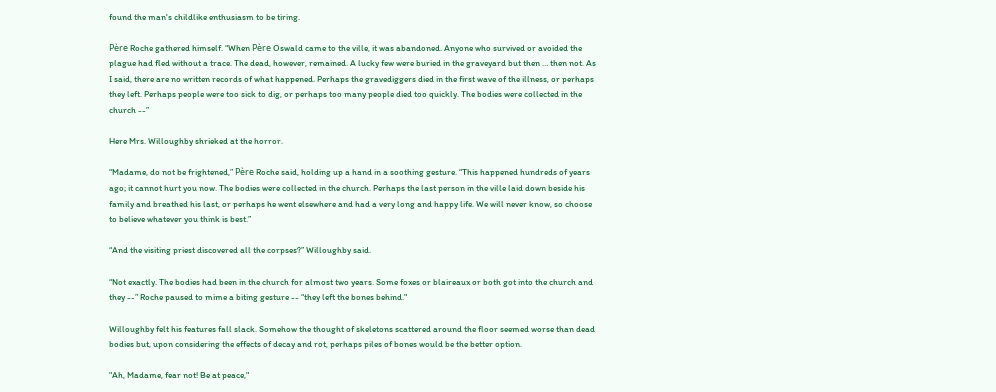found the man's childlike enthusiasm to be tiring.

Père Roche gathered himself. “When Père Oswald came to the ville, it was abandoned. Anyone who survived or avoided the plague had fled without a trace. The dead, however, remained. A lucky few were buried in the graveyard but then … then not. As I said, there are no written records of what happened. Perhaps the gravediggers died in the first wave of the illness, or perhaps they left. Perhaps people were too sick to dig, or perhaps too many people died too quickly. The bodies were collected in the church --”

Here Mrs. Willoughby shrieked at the horror.

“Madame, do not be frightened,” Père Roche said, holding up a hand in a soothing gesture. “This happened hundreds of years ago; it cannot hurt you now. The bodies were collected in the church. Perhaps the last person in the ville laid down beside his family and breathed his last, or perhaps he went elsewhere and had a very long and happy life. We will never know, so choose to believe whatever you think is best.”

“And the visiting priest discovered all the corpses?” Willoughby said.

“Not exactly. The bodies had been in the church for almost two years. Some foxes or blaireaux or both got into the church and they --” Roche paused to mime a biting gesture -- “they left the bones behind."

Willoughby felt his features fall slack. Somehow the thought of skeletons scattered around the floor seemed worse than dead bodies but, upon considering the effects of decay and rot, perhaps piles of bones would be the better option.

"Ah, Madame, fear not! Be at peace,"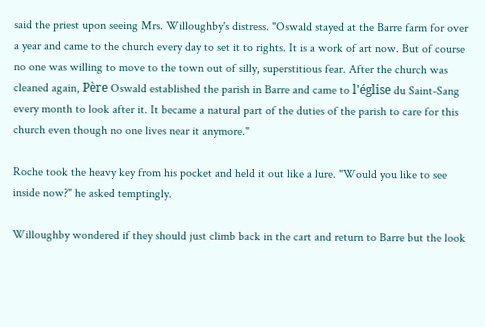said the priest upon seeing Mrs. Willoughby's distress. "Oswald stayed at the Barre farm for over a year and came to the church every day to set it to rights. It is a work of art now. But of course no one was willing to move to the town out of silly, superstitious fear. After the church was cleaned again, Père Oswald established the parish in Barre and came to l'église du Saint-Sang every month to look after it. It became a natural part of the duties of the parish to care for this church even though no one lives near it anymore."

Roche took the heavy key from his pocket and held it out like a lure. "Would you like to see inside now?" he asked temptingly.

Willoughby wondered if they should just climb back in the cart and return to Barre but the look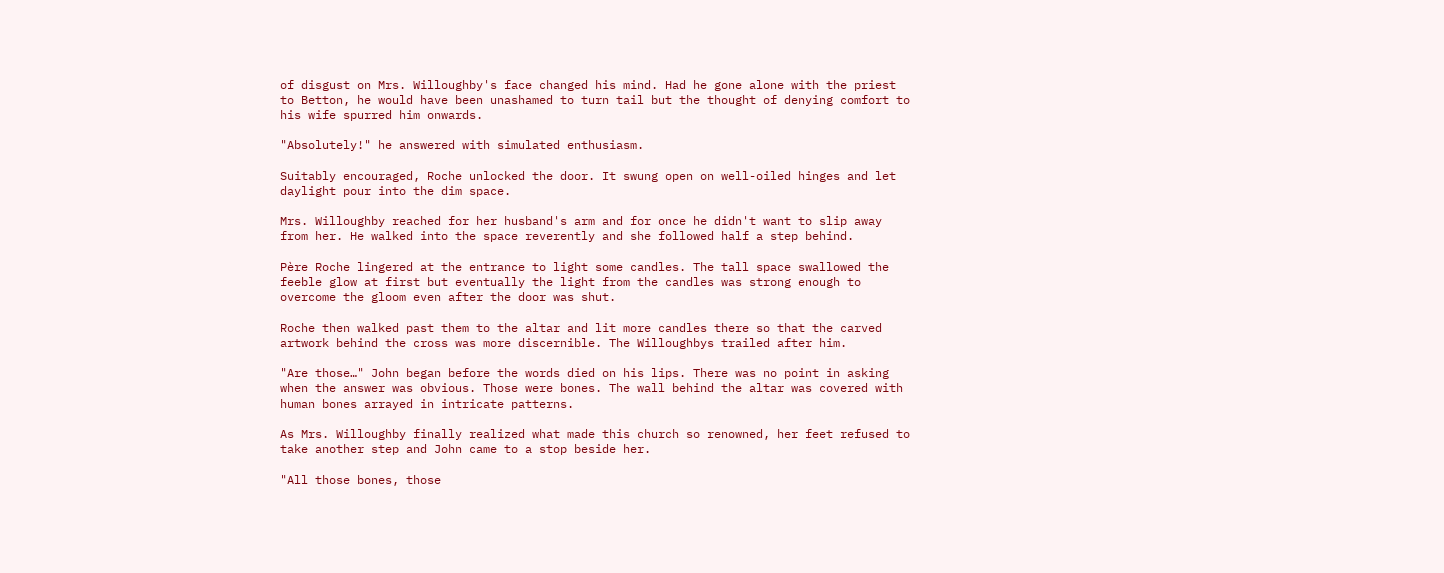of disgust on Mrs. Willoughby's face changed his mind. Had he gone alone with the priest to Betton, he would have been unashamed to turn tail but the thought of denying comfort to his wife spurred him onwards.

"Absolutely!" he answered with simulated enthusiasm.

Suitably encouraged, Roche unlocked the door. It swung open on well-oiled hinges and let daylight pour into the dim space.

Mrs. Willoughby reached for her husband's arm and for once he didn't want to slip away from her. He walked into the space reverently and she followed half a step behind.

Père Roche lingered at the entrance to light some candles. The tall space swallowed the feeble glow at first but eventually the light from the candles was strong enough to overcome the gloom even after the door was shut.

Roche then walked past them to the altar and lit more candles there so that the carved artwork behind the cross was more discernible. The Willoughbys trailed after him.

"Are those…" John began before the words died on his lips. There was no point in asking when the answer was obvious. Those were bones. The wall behind the altar was covered with human bones arrayed in intricate patterns.

As Mrs. Willoughby finally realized what made this church so renowned, her feet refused to take another step and John came to a stop beside her.

"All those bones, those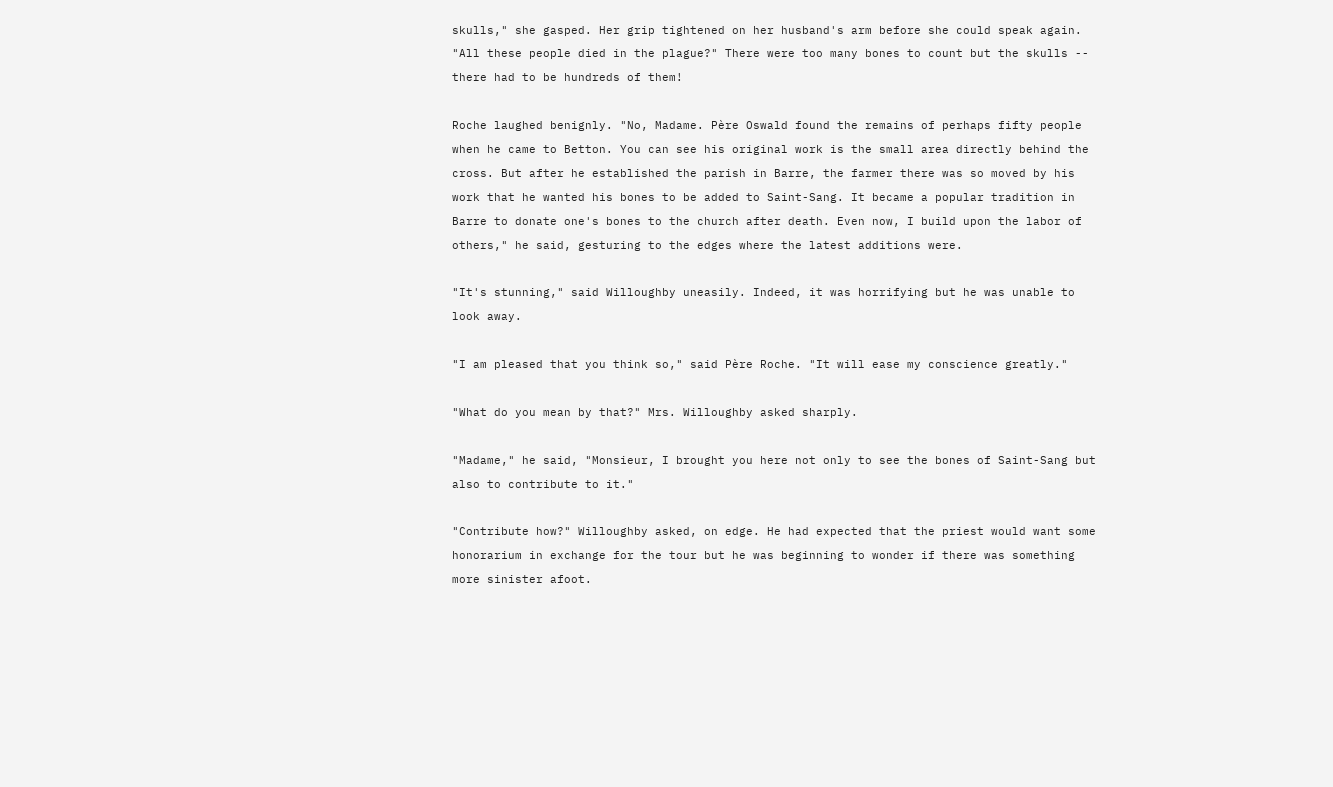skulls," she gasped. Her grip tightened on her husband's arm before she could speak again. "All these people died in the plague?" There were too many bones to count but the skulls -- there had to be hundreds of them!

Roche laughed benignly. "No, Madame. Père Oswald found the remains of perhaps fifty people when he came to Betton. You can see his original work is the small area directly behind the cross. But after he established the parish in Barre, the farmer there was so moved by his work that he wanted his bones to be added to Saint-Sang. It became a popular tradition in Barre to donate one's bones to the church after death. Even now, I build upon the labor of others," he said, gesturing to the edges where the latest additions were.

"It's stunning," said Willoughby uneasily. Indeed, it was horrifying but he was unable to look away.

"I am pleased that you think so," said Père Roche. "It will ease my conscience greatly."

"What do you mean by that?" Mrs. Willoughby asked sharply.

"Madame," he said, "Monsieur, I brought you here not only to see the bones of Saint-Sang but also to contribute to it."

"Contribute how?" Willoughby asked, on edge. He had expected that the priest would want some honorarium in exchange for the tour but he was beginning to wonder if there was something more sinister afoot.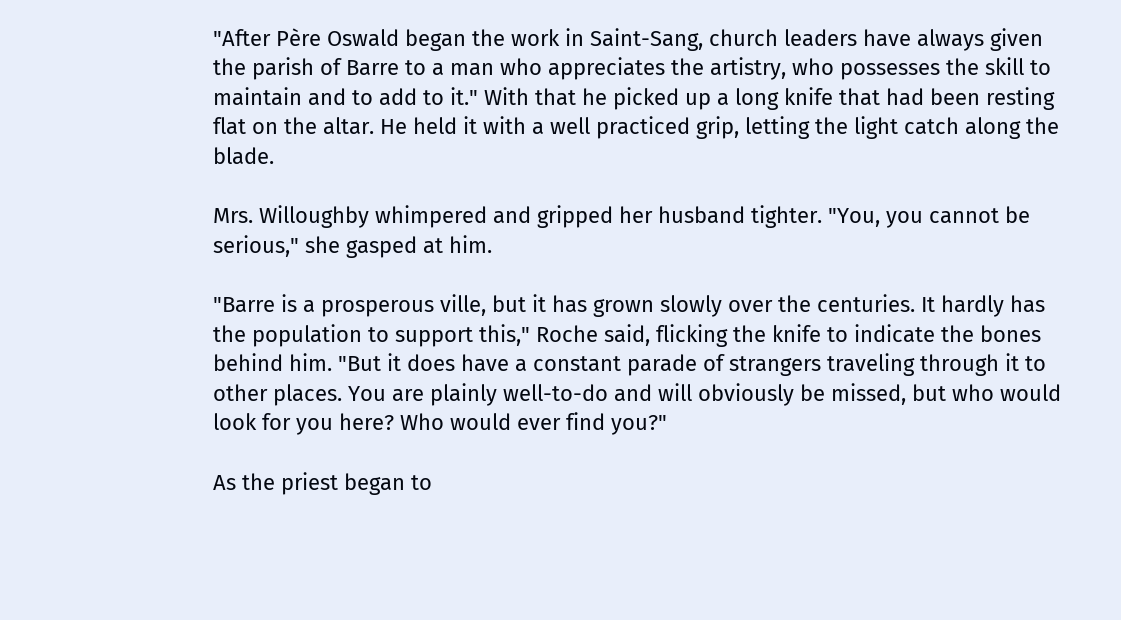"After Père Oswald began the work in Saint-Sang, church leaders have always given the parish of Barre to a man who appreciates the artistry, who possesses the skill to maintain and to add to it." With that he picked up a long knife that had been resting flat on the altar. He held it with a well practiced grip, letting the light catch along the blade.

Mrs. Willoughby whimpered and gripped her husband tighter. "You, you cannot be serious," she gasped at him.

"Barre is a prosperous ville, but it has grown slowly over the centuries. It hardly has the population to support this," Roche said, flicking the knife to indicate the bones behind him. "But it does have a constant parade of strangers traveling through it to other places. You are plainly well-to-do and will obviously be missed, but who would look for you here? Who would ever find you?"

As the priest began to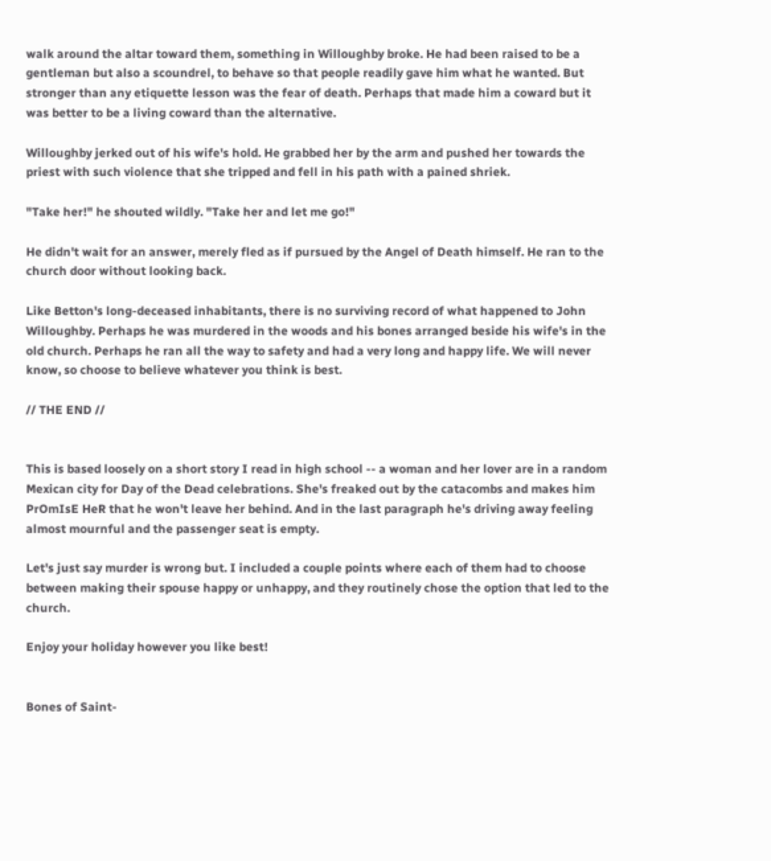walk around the altar toward them, something in Willoughby broke. He had been raised to be a gentleman but also a scoundrel, to behave so that people readily gave him what he wanted. But stronger than any etiquette lesson was the fear of death. Perhaps that made him a coward but it was better to be a living coward than the alternative.

Willoughby jerked out of his wife's hold. He grabbed her by the arm and pushed her towards the priest with such violence that she tripped and fell in his path with a pained shriek.

"Take her!" he shouted wildly. "Take her and let me go!"

He didn't wait for an answer, merely fled as if pursued by the Angel of Death himself. He ran to the church door without looking back.

Like Betton's long-deceased inhabitants, there is no surviving record of what happened to John Willoughby. Perhaps he was murdered in the woods and his bones arranged beside his wife's in the old church. Perhaps he ran all the way to safety and had a very long and happy life. We will never know, so choose to believe whatever you think is best.

// THE END //


This is based loosely on a short story I read in high school -- a woman and her lover are in a random Mexican city for Day of the Dead celebrations. She's freaked out by the catacombs and makes him PrOmIsE HeR that he won't leave her behind. And in the last paragraph he's driving away feeling almost mournful and the passenger seat is empty.

Let's just say murder is wrong but. I included a couple points where each of them had to choose between making their spouse happy or unhappy, and they routinely chose the option that led to the church.

Enjoy your holiday however you like best!


Bones of Saint-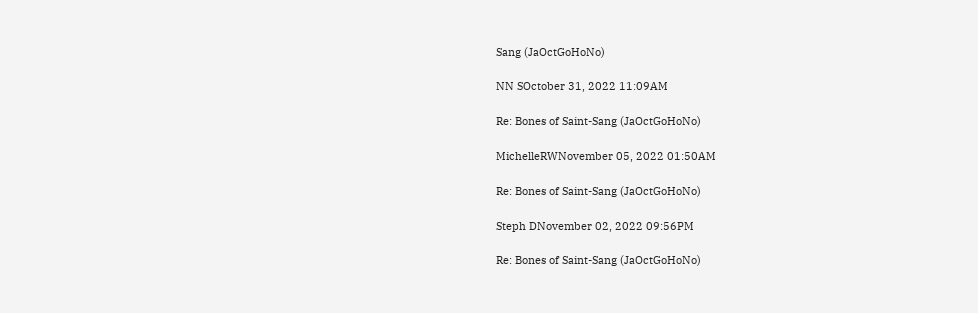Sang (JaOctGoHoNo)

NN SOctober 31, 2022 11:09AM

Re: Bones of Saint-Sang (JaOctGoHoNo)

MichelleRWNovember 05, 2022 01:50AM

Re: Bones of Saint-Sang (JaOctGoHoNo)

Steph DNovember 02, 2022 09:56PM

Re: Bones of Saint-Sang (JaOctGoHoNo)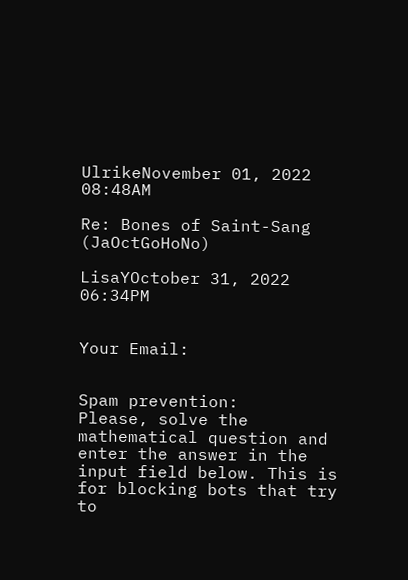UlrikeNovember 01, 2022 08:48AM

Re: Bones of Saint-Sang (JaOctGoHoNo)

LisaYOctober 31, 2022 06:34PM


Your Email:


Spam prevention:
Please, solve the mathematical question and enter the answer in the input field below. This is for blocking bots that try to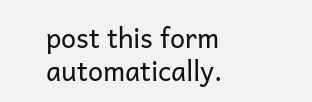post this form automatically.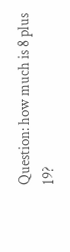Question: how much is 8 plus 19?